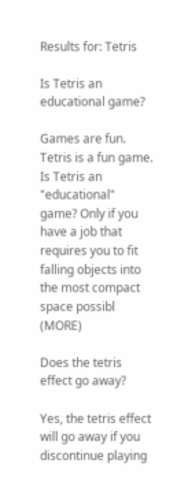Results for: Tetris

Is Tetris an educational game?

Games are fun. Tetris is a fun game. Is Tetris an "educational" game? Only if you have a job that requires you to fit falling objects into the most compact space possibl (MORE)

Does the tetris effect go away?

Yes, the tetris effect will go away if you discontinue playing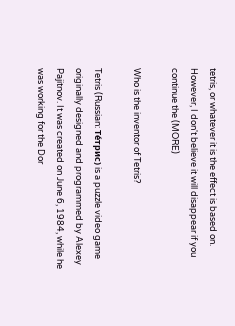tetris, or whatever it is the effect is based on. However, I don't believe it will disappear if you continue the (MORE)

Who is the inventor of Tetris?

Tetris (Russian: Те́трис) is a puzzle video game originally designed and programmed by Alexey Pajitnov. It was created on June 6, 1984, while he was working for the Dor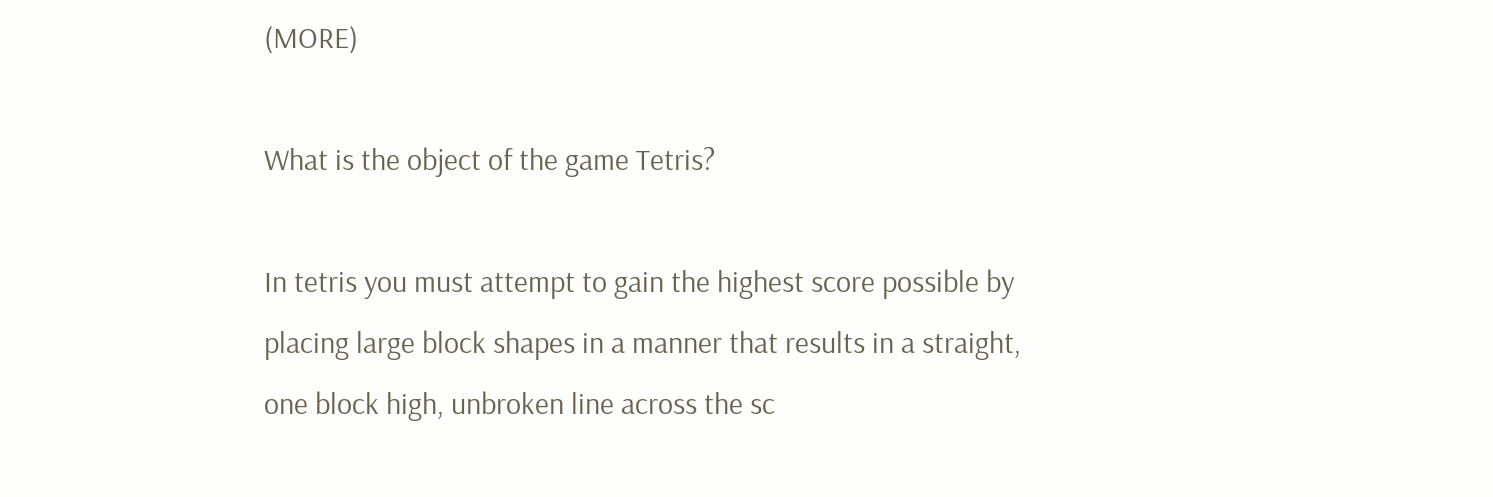(MORE)

What is the object of the game Tetris?

In tetris you must attempt to gain the highest score possible by placing large block shapes in a manner that results in a straight, one block high, unbroken line across the sc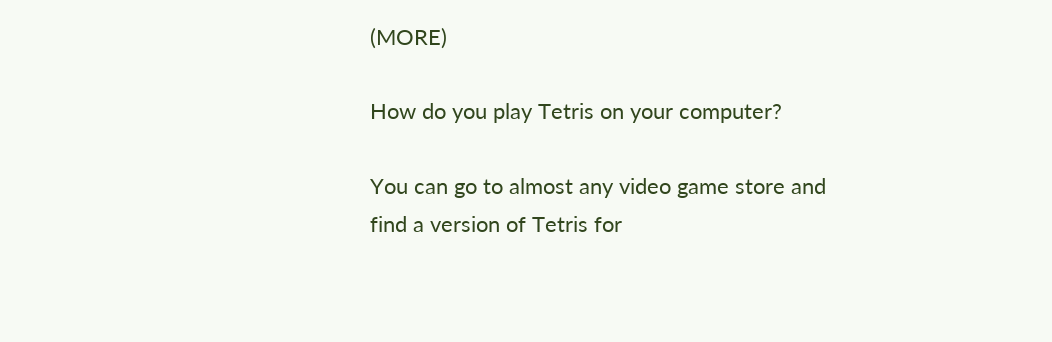(MORE)

How do you play Tetris on your computer?

You can go to almost any video game store and find a version of Tetris for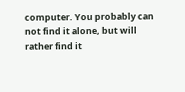computer. You probably can not find it alone, but will rather find it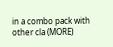in a combo pack with other cla (MORE)